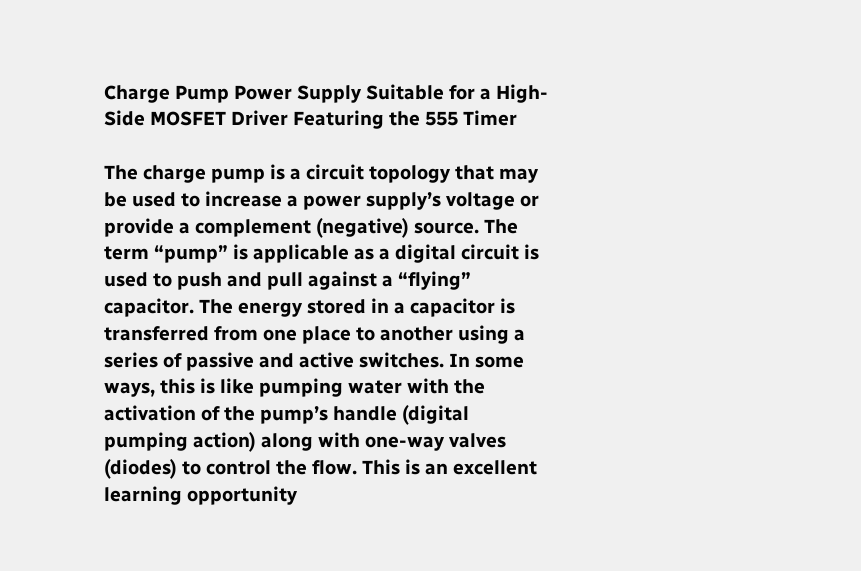Charge Pump Power Supply Suitable for a High-Side MOSFET Driver Featuring the 555 Timer

The charge pump is a circuit topology that may be used to increase a power supply’s voltage or provide a complement (negative) source. The term “pump” is applicable as a digital circuit is used to push and pull against a “flying” capacitor. The energy stored in a capacitor is transferred from one place to another using a series of passive and active switches. In some ways, this is like pumping water with the activation of the pump’s handle (digital pumping action) along with one-way valves (diodes) to control the flow. This is an excellent learning opportunity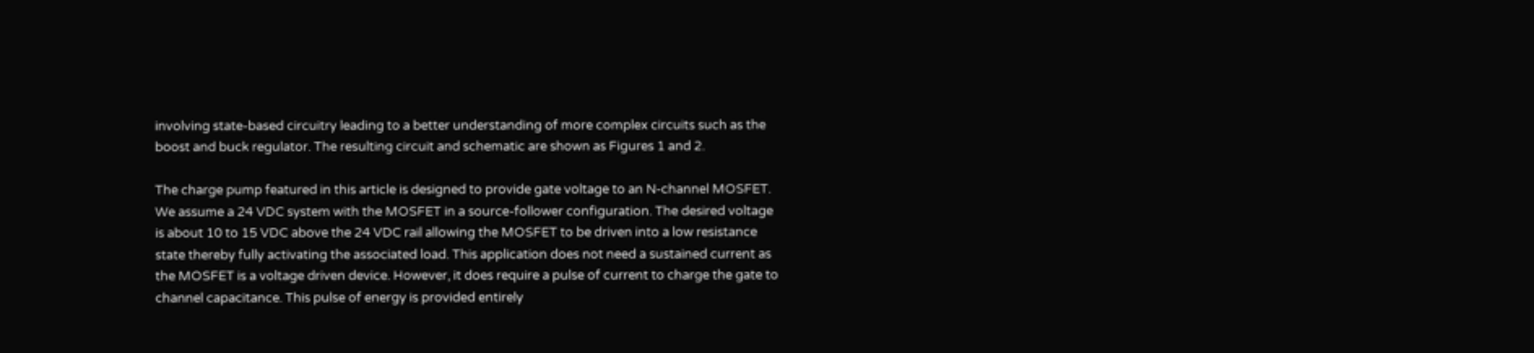involving state-based circuitry leading to a better understanding of more complex circuits such as the boost and buck regulator. The resulting circuit and schematic are shown as Figures 1 and 2.

The charge pump featured in this article is designed to provide gate voltage to an N-channel MOSFET. We assume a 24 VDC system with the MOSFET in a source-follower configuration. The desired voltage is about 10 to 15 VDC above the 24 VDC rail allowing the MOSFET to be driven into a low resistance state thereby fully activating the associated load. This application does not need a sustained current as the MOSFET is a voltage driven device. However, it does require a pulse of current to charge the gate to channel capacitance. This pulse of energy is provided entirely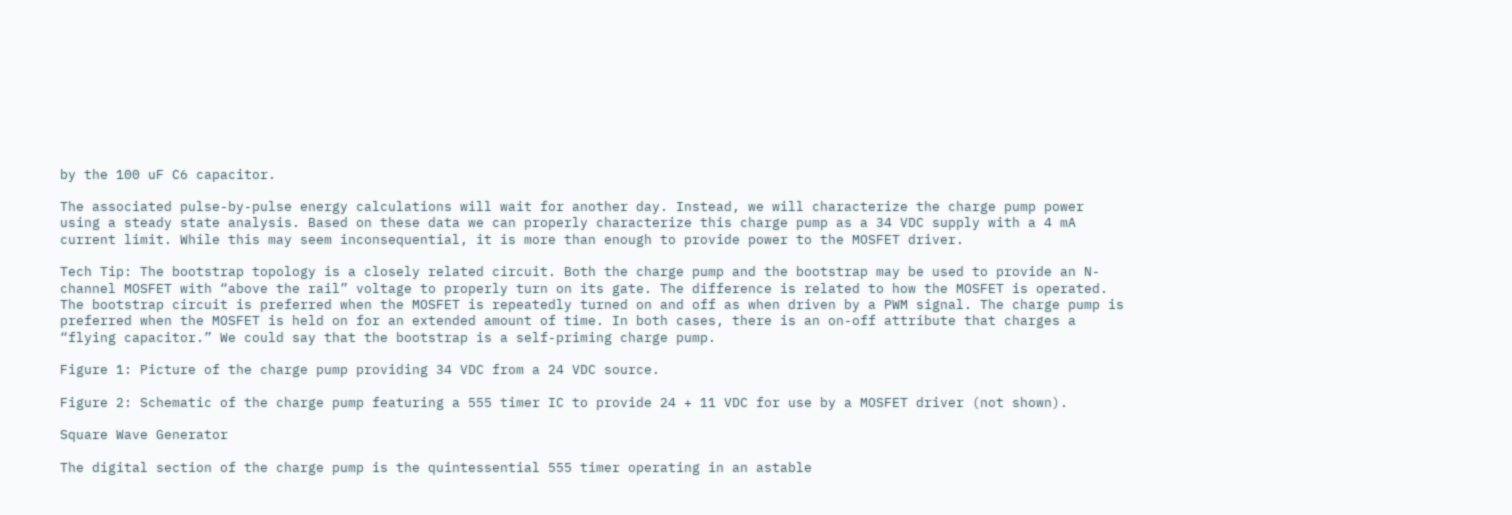by the 100 uF C6 capacitor.

The associated pulse-by-pulse energy calculations will wait for another day. Instead, we will characterize the charge pump power using a steady state analysis. Based on these data we can properly characterize this charge pump as a 34 VDC supply with a 4 mA current limit. While this may seem inconsequential, it is more than enough to provide power to the MOSFET driver.

Tech Tip: The bootstrap topology is a closely related circuit. Both the charge pump and the bootstrap may be used to provide an N-channel MOSFET with “above the rail” voltage to properly turn on its gate. The difference is related to how the MOSFET is operated. The bootstrap circuit is preferred when the MOSFET is repeatedly turned on and off as when driven by a PWM signal. The charge pump is preferred when the MOSFET is held on for an extended amount of time. In both cases, there is an on-off attribute that charges a “flying capacitor.” We could say that the bootstrap is a self-priming charge pump.

Figure 1: Picture of the charge pump providing 34 VDC from a 24 VDC source.

Figure 2: Schematic of the charge pump featuring a 555 timer IC to provide 24 + 11 VDC for use by a MOSFET driver (not shown).

Square Wave Generator

The digital section of the charge pump is the quintessential 555 timer operating in an astable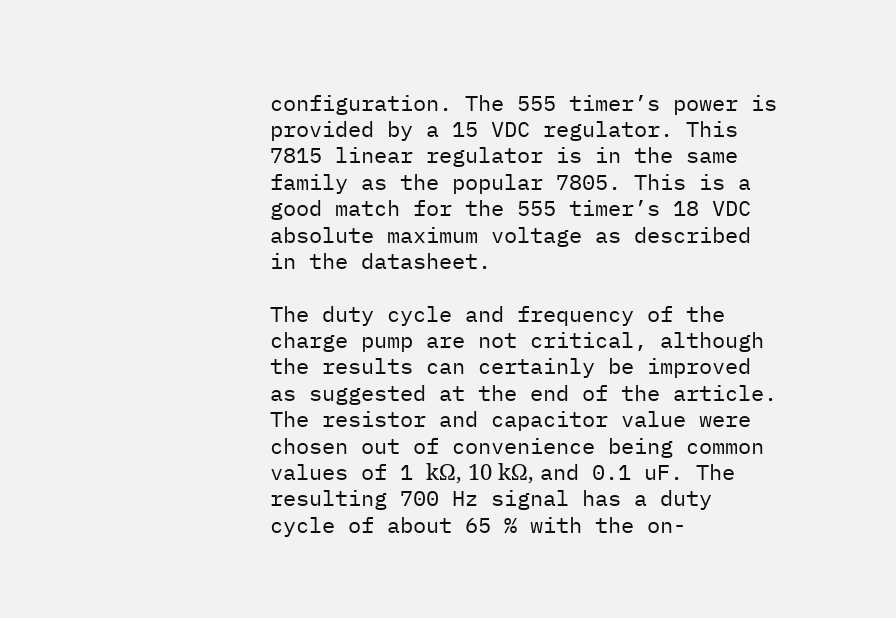configuration. The 555 timer’s power is provided by a 15 VDC regulator. This 7815 linear regulator is in the same family as the popular 7805. This is a good match for the 555 timer’s 18 VDC absolute maximum voltage as described in the datasheet.

The duty cycle and frequency of the charge pump are not critical, although the results can certainly be improved as suggested at the end of the article. The resistor and capacitor value were chosen out of convenience being common values of 1 kΩ, 10 kΩ, and 0.1 uF. The resulting 700 Hz signal has a duty cycle of about 65 % with the on-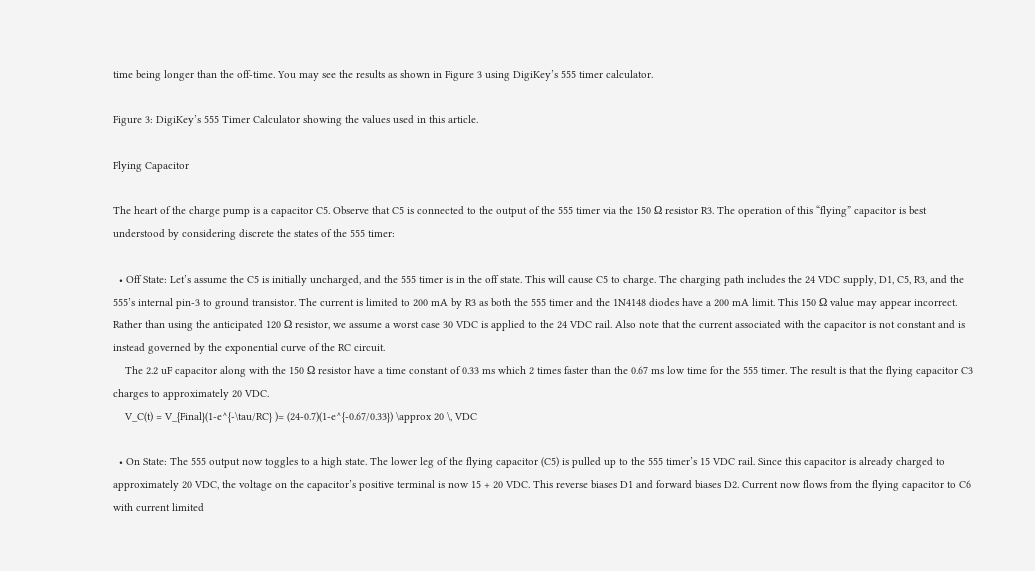time being longer than the off-time. You may see the results as shown in Figure 3 using DigiKey’s 555 timer calculator.

Figure 3: DigiKey’s 555 Timer Calculator showing the values used in this article.

Flying Capacitor

The heart of the charge pump is a capacitor C5. Observe that C5 is connected to the output of the 555 timer via the 150 Ω resistor R3. The operation of this “flying” capacitor is best understood by considering discrete the states of the 555 timer:

  • Off State: Let’s assume the C5 is initially uncharged, and the 555 timer is in the off state. This will cause C5 to charge. The charging path includes the 24 VDC supply, D1, C5, R3, and the 555’s internal pin-3 to ground transistor. The current is limited to 200 mA by R3 as both the 555 timer and the 1N4148 diodes have a 200 mA limit. This 150 Ω value may appear incorrect. Rather than using the anticipated 120 Ω resistor, we assume a worst case 30 VDC is applied to the 24 VDC rail. Also note that the current associated with the capacitor is not constant and is instead governed by the exponential curve of the RC circuit.
    The 2.2 uF capacitor along with the 150 Ω resistor have a time constant of 0.33 ms which 2 times faster than the 0.67 ms low time for the 555 timer. The result is that the flying capacitor C3 charges to approximately 20 VDC.
    V_C(t) = V_{Final}(1-e^{-\tau/RC} )= (24-0.7)(1-e^{-0.67/0.33}) \approx 20 \, VDC

  • On State: The 555 output now toggles to a high state. The lower leg of the flying capacitor (C5) is pulled up to the 555 timer’s 15 VDC rail. Since this capacitor is already charged to approximately 20 VDC, the voltage on the capacitor’s positive terminal is now 15 + 20 VDC. This reverse biases D1 and forward biases D2. Current now flows from the flying capacitor to C6 with current limited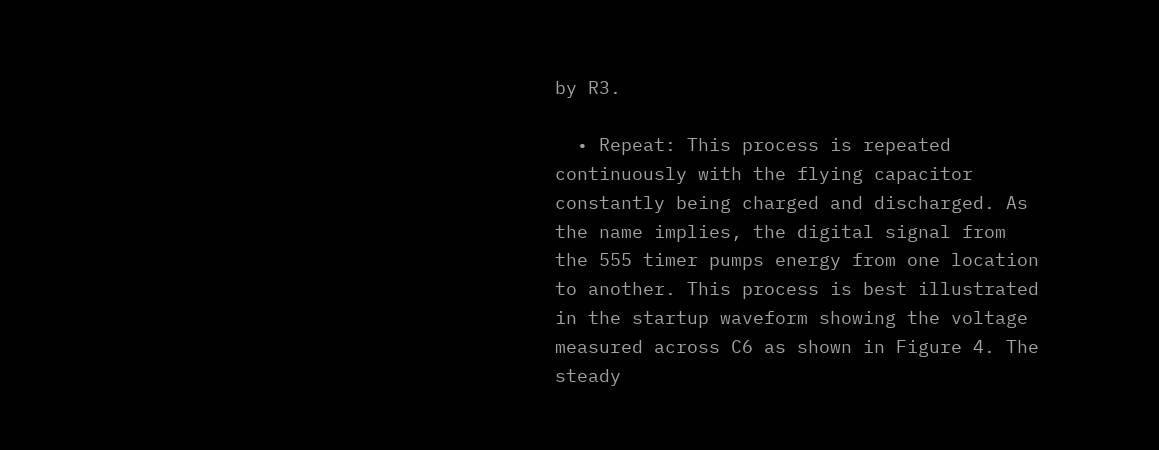by R3.

  • Repeat: This process is repeated continuously with the flying capacitor constantly being charged and discharged. As the name implies, the digital signal from the 555 timer pumps energy from one location to another. This process is best illustrated in the startup waveform showing the voltage measured across C6 as shown in Figure 4. The steady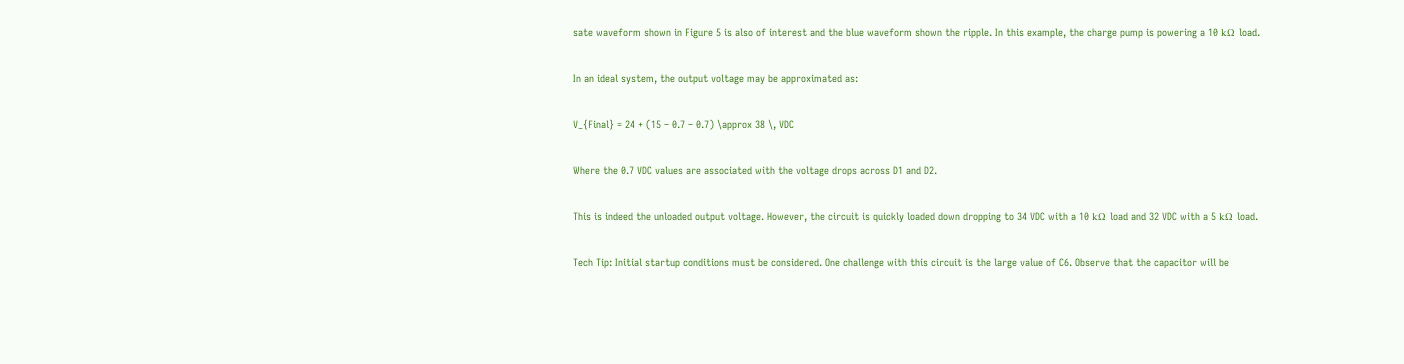sate waveform shown in Figure 5 is also of interest and the blue waveform shown the ripple. In this example, the charge pump is powering a 10 kΩ load.

In an ideal system, the output voltage may be approximated as:

V_{Final} = 24 + (15 – 0.7 – 0.7) \approx 38 \, VDC

Where the 0.7 VDC values are associated with the voltage drops across D1 and D2.

This is indeed the unloaded output voltage. However, the circuit is quickly loaded down dropping to 34 VDC with a 10 kΩ load and 32 VDC with a 5 kΩ load.

Tech Tip: Initial startup conditions must be considered. One challenge with this circuit is the large value of C6. Observe that the capacitor will be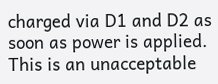charged via D1 and D2 as soon as power is applied. This is an unacceptable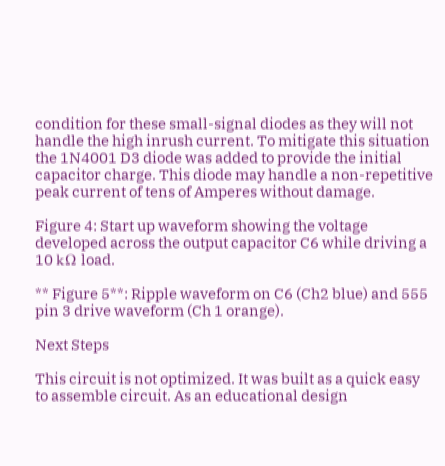condition for these small-signal diodes as they will not handle the high inrush current. To mitigate this situation the 1N4001 D3 diode was added to provide the initial capacitor charge. This diode may handle a non-repetitive peak current of tens of Amperes without damage.

Figure 4: Start up waveform showing the voltage developed across the output capacitor C6 while driving a 10 kΩ load.

** Figure 5**: Ripple waveform on C6 (Ch2 blue) and 555 pin 3 drive waveform (Ch 1 orange).

Next Steps

This circuit is not optimized. It was built as a quick easy to assemble circuit. As an educational design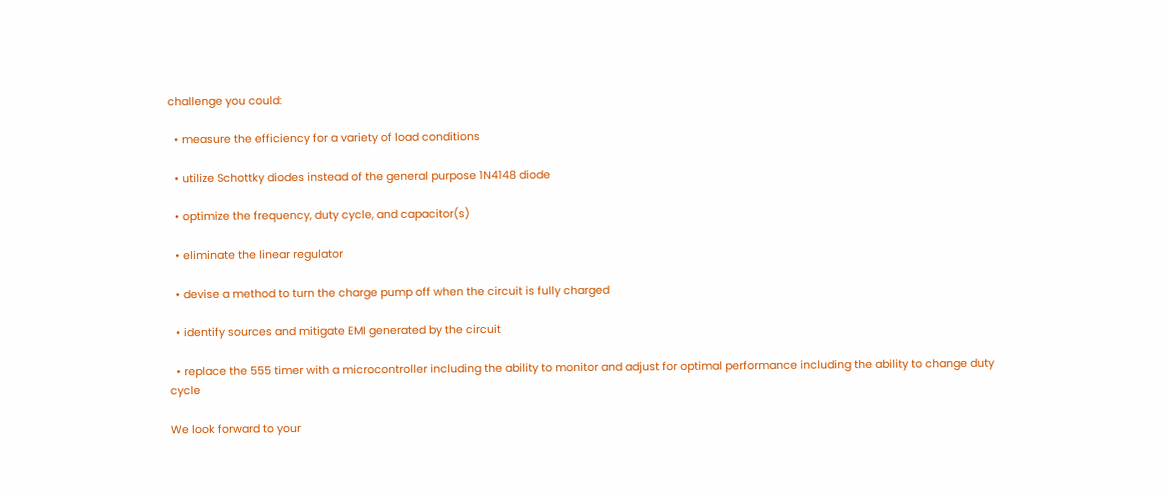challenge you could:

  • measure the efficiency for a variety of load conditions

  • utilize Schottky diodes instead of the general purpose 1N4148 diode

  • optimize the frequency, duty cycle, and capacitor(s)

  • eliminate the linear regulator

  • devise a method to turn the charge pump off when the circuit is fully charged

  • identify sources and mitigate EMI generated by the circuit

  • replace the 555 timer with a microcontroller including the ability to monitor and adjust for optimal performance including the ability to change duty cycle

We look forward to your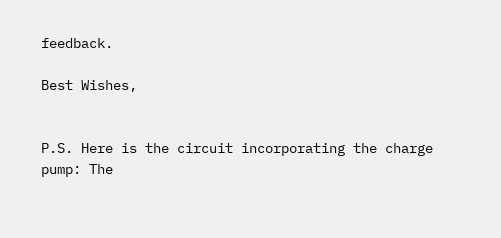feedback.

Best Wishes,


P.S. Here is the circuit incorporating the charge pump: The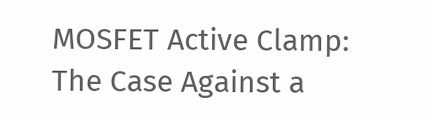MOSFET Active Clamp: The Case Against a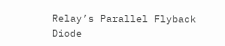Relay’s Parallel Flyback Diode